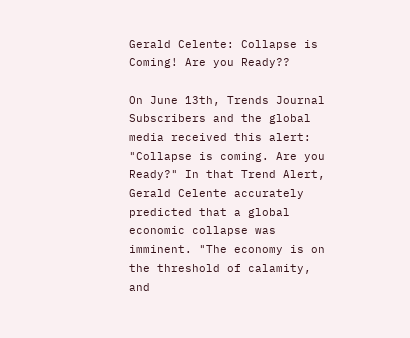Gerald Celente: Collapse is Coming! Are you Ready??

On June 13th, Trends Journal Subscribers and the global media received this alert: "Collapse is coming. Are you Ready?" In that Trend Alert, Gerald Celente accurately predicted that a global economic collapse was imminent. "The economy is on the threshold of calamity, and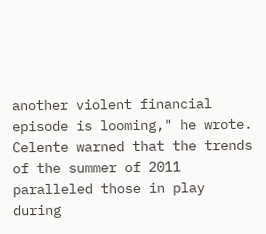another violent financial episode is looming," he wrote. Celente warned that the trends of the summer of 2011 paralleled those in play during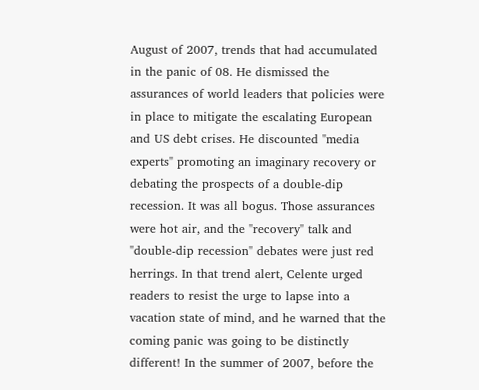August of 2007, trends that had accumulated in the panic of 08. He dismissed the assurances of world leaders that policies were in place to mitigate the escalating European and US debt crises. He discounted "media experts" promoting an imaginary recovery or debating the prospects of a double-dip recession. It was all bogus. Those assurances were hot air, and the "recovery" talk and "double-dip recession" debates were just red herrings. In that trend alert, Celente urged readers to resist the urge to lapse into a vacation state of mind, and he warned that the coming panic was going to be distinctly different! In the summer of 2007, before the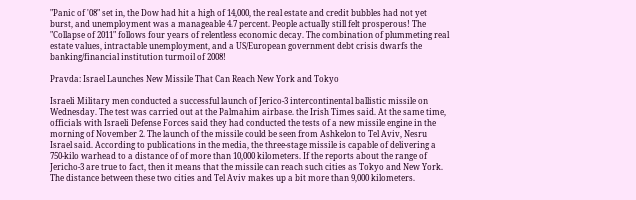"Panic of '08" set in, the Dow had hit a high of 14,000, the real estate and credit bubbles had not yet burst, and unemployment was a manageable 4.7 percent. People actually still felt prosperous! The "Collapse of 2011" follows four years of relentless economic decay. The combination of plummeting real estate values, intractable unemployment, and a US/European government debt crisis dwarfs the banking/financial institution turmoil of 2008!

Pravda: Israel Launches New Missile That Can Reach New York and Tokyo

Israeli Military men conducted a successful launch of Jerico-3 intercontinental ballistic missile on Wednesday. The test was carried out at the Palmahim airbase. the Irish Times said. At the same time, officials with Israeli Defense Forces said they had conducted the tests of a new missile engine in the morning of November 2. The launch of the missile could be seen from Ashkelon to Tel Aviv, Nesru Israel said. According to publications in the media, the three-stage missile is capable of delivering a 750-kilo warhead to a distance of of more than 10,000 kilometers. If the reports about the range of Jericho-3 are true to fact, then it means that the missile can reach such cities as Tokyo and New York. The distance between these two cities and Tel Aviv makes up a bit more than 9,000 kilometers.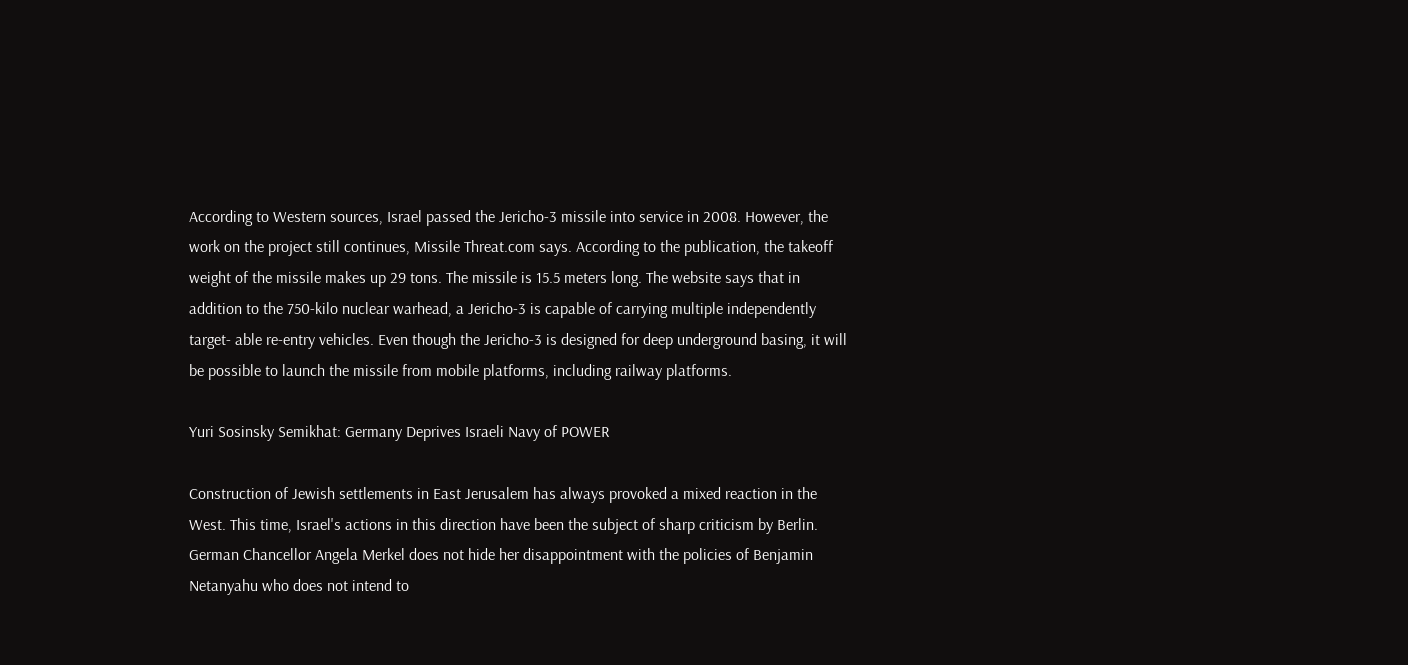According to Western sources, Israel passed the Jericho-3 missile into service in 2008. However, the work on the project still continues, Missile Threat.com says. According to the publication, the takeoff weight of the missile makes up 29 tons. The missile is 15.5 meters long. The website says that in addition to the 750-kilo nuclear warhead, a Jericho-3 is capable of carrying multiple independently target- able re-entry vehicles. Even though the Jericho-3 is designed for deep underground basing, it will be possible to launch the missile from mobile platforms, including railway platforms.

Yuri Sosinsky Semikhat: Germany Deprives Israeli Navy of POWER

Construction of Jewish settlements in East Jerusalem has always provoked a mixed reaction in the West. This time, Israel's actions in this direction have been the subject of sharp criticism by Berlin. German Chancellor Angela Merkel does not hide her disappointment with the policies of Benjamin Netanyahu who does not intend to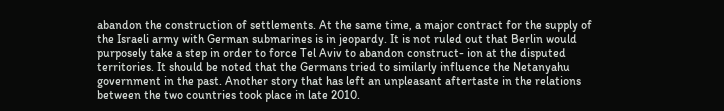abandon the construction of settlements. At the same time, a major contract for the supply of the Israeli army with German submarines is in jeopardy. It is not ruled out that Berlin would purposely take a step in order to force Tel Aviv to abandon construct- ion at the disputed territories. It should be noted that the Germans tried to similarly influence the Netanyahu government in the past. Another story that has left an unpleasant aftertaste in the relations between the two countries took place in late 2010.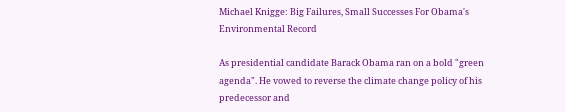Michael Knigge: Big Failures, Small Successes For Obama's Environmental Record

As presidential candidate Barack Obama ran on a bold "green agenda". He vowed to reverse the climate change policy of his predecessor and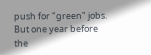push for "green" jobs. But one year before the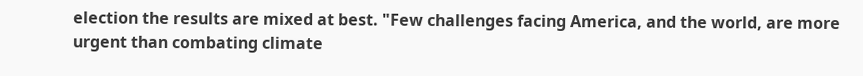election the results are mixed at best. "Few challenges facing America, and the world, are more urgent than combating climate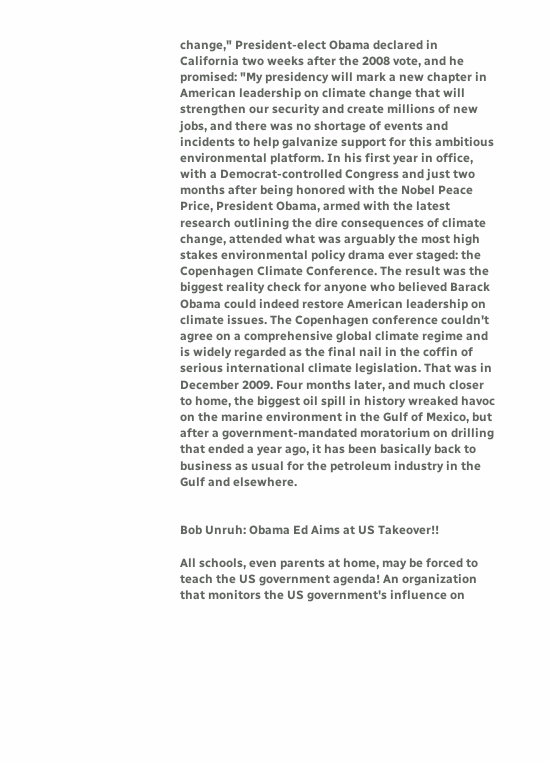change," President-elect Obama declared in California two weeks after the 2008 vote, and he promised: "My presidency will mark a new chapter in American leadership on climate change that will strengthen our security and create millions of new jobs, and there was no shortage of events and incidents to help galvanize support for this ambitious environmental platform. In his first year in office, with a Democrat-controlled Congress and just two months after being honored with the Nobel Peace Price, President Obama, armed with the latest research outlining the dire consequences of climate change, attended what was arguably the most high stakes environmental policy drama ever staged: the Copenhagen Climate Conference. The result was the biggest reality check for anyone who believed Barack Obama could indeed restore American leadership on climate issues. The Copenhagen conference couldn't agree on a comprehensive global climate regime and is widely regarded as the final nail in the coffin of serious international climate legislation. That was in December 2009. Four months later, and much closer to home, the biggest oil spill in history wreaked havoc on the marine environment in the Gulf of Mexico, but after a government-mandated moratorium on drilling that ended a year ago, it has been basically back to business as usual for the petroleum industry in the Gulf and elsewhere.


Bob Unruh: Obama Ed Aims at US Takeover!!

All schools, even parents at home, may be forced to teach the US government agenda! An organization that monitors the US government's influence on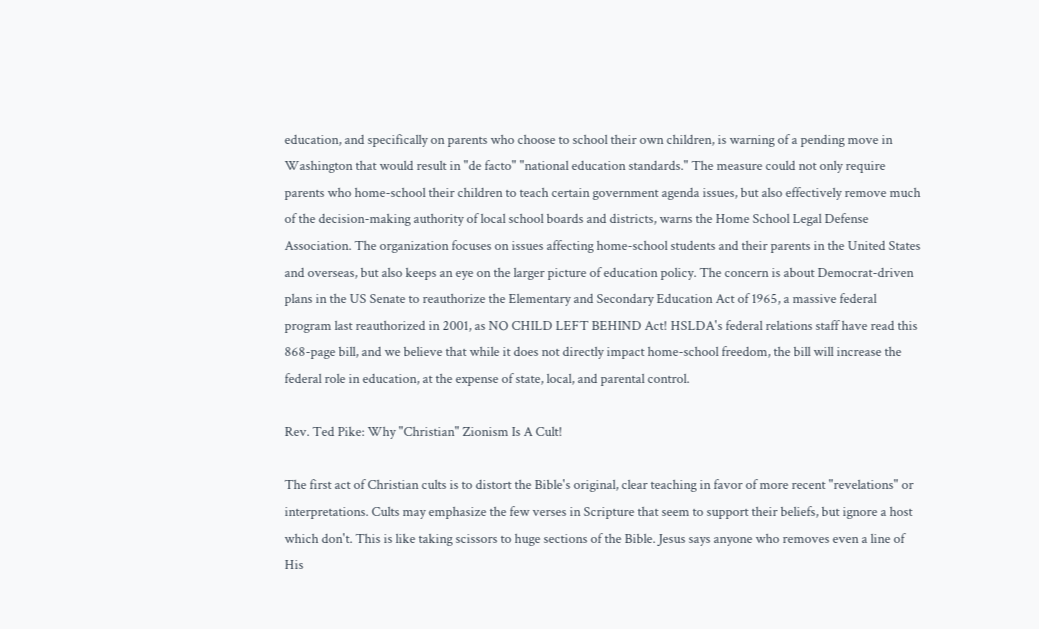education, and specifically on parents who choose to school their own children, is warning of a pending move in Washington that would result in "de facto" "national education standards." The measure could not only require parents who home-school their children to teach certain government agenda issues, but also effectively remove much of the decision-making authority of local school boards and districts, warns the Home School Legal Defense Association. The organization focuses on issues affecting home-school students and their parents in the United States and overseas, but also keeps an eye on the larger picture of education policy. The concern is about Democrat-driven plans in the US Senate to reauthorize the Elementary and Secondary Education Act of 1965, a massive federal program last reauthorized in 2001, as NO CHILD LEFT BEHIND Act! HSLDA's federal relations staff have read this 868-page bill, and we believe that while it does not directly impact home-school freedom, the bill will increase the federal role in education, at the expense of state, local, and parental control.

Rev. Ted Pike: Why "Christian" Zionism Is A Cult!

The first act of Christian cults is to distort the Bible's original, clear teaching in favor of more recent "revelations" or interpretations. Cults may emphasize the few verses in Scripture that seem to support their beliefs, but ignore a host which don't. This is like taking scissors to huge sections of the Bible. Jesus says anyone who removes even a line of His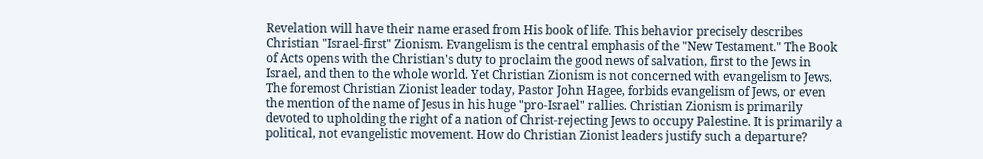Revelation will have their name erased from His book of life. This behavior precisely describes Christian "Israel-first" Zionism. Evangelism is the central emphasis of the "New Testament." The Book of Acts opens with the Christian's duty to proclaim the good news of salvation, first to the Jews in Israel, and then to the whole world. Yet Christian Zionism is not concerned with evangelism to Jews. The foremost Christian Zionist leader today, Pastor John Hagee, forbids evangelism of Jews, or even the mention of the name of Jesus in his huge "pro-Israel" rallies. Christian Zionism is primarily devoted to upholding the right of a nation of Christ-rejecting Jews to occupy Palestine. It is primarily a political, not evangelistic movement. How do Christian Zionist leaders justify such a departure?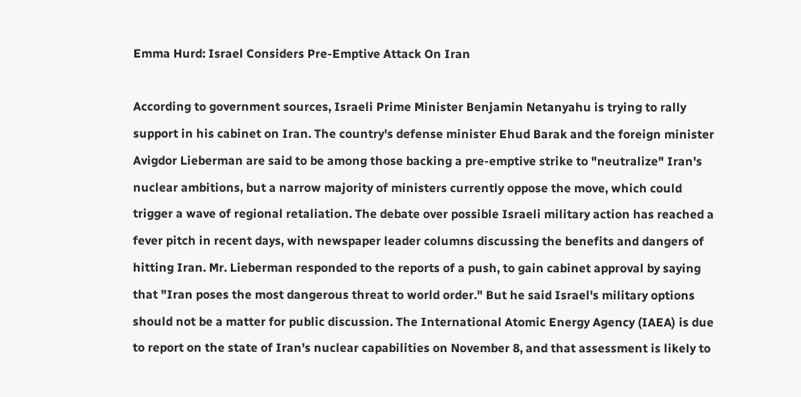Emma Hurd: Israel Considers Pre-Emptive Attack On Iran

According to government sources, Israeli Prime Minister Benjamin Netanyahu is trying to rally support in his cabinet on Iran. The country's defense minister Ehud Barak and the foreign minister Avigdor Lieberman are said to be among those backing a pre-emptive strike to "neutralize" Iran's nuclear ambitions, but a narrow majority of ministers currently oppose the move, which could trigger a wave of regional retaliation. The debate over possible Israeli military action has reached a fever pitch in recent days, with newspaper leader columns discussing the benefits and dangers of hitting Iran. Mr. Lieberman responded to the reports of a push, to gain cabinet approval by saying that "Iran poses the most dangerous threat to world order." But he said Israel's military options should not be a matter for public discussion. The International Atomic Energy Agency (IAEA) is due to report on the state of Iran's nuclear capabilities on November 8, and that assessment is likely to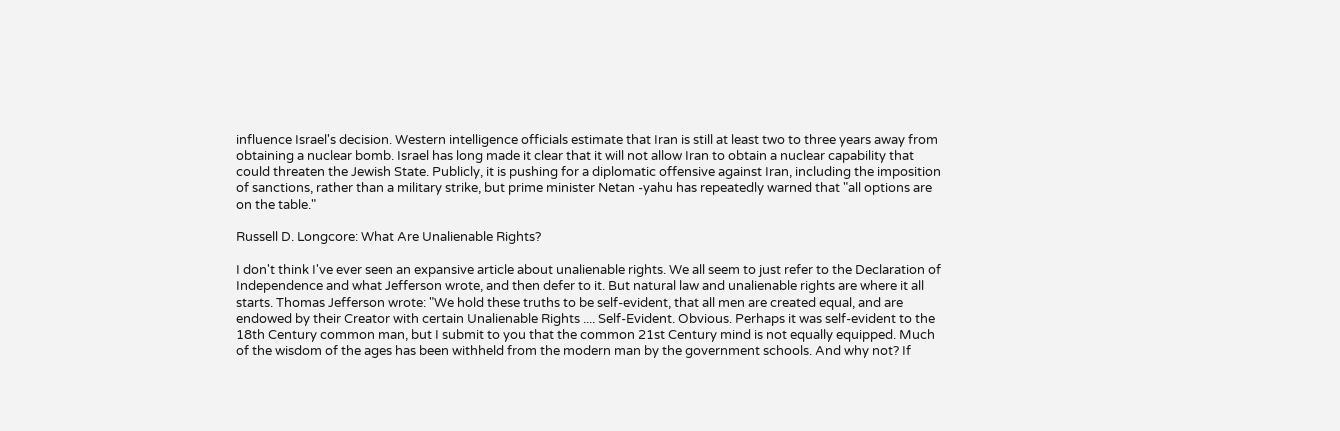influence Israel's decision. Western intelligence officials estimate that Iran is still at least two to three years away from obtaining a nuclear bomb. Israel has long made it clear that it will not allow Iran to obtain a nuclear capability that could threaten the Jewish State. Publicly, it is pushing for a diplomatic offensive against Iran, including the imposition of sanctions, rather than a military strike, but prime minister Netan -yahu has repeatedly warned that "all options are on the table."

Russell D. Longcore: What Are Unalienable Rights?

I don't think I've ever seen an expansive article about unalienable rights. We all seem to just refer to the Declaration of Independence and what Jefferson wrote, and then defer to it. But natural law and unalienable rights are where it all starts. Thomas Jefferson wrote: "We hold these truths to be self-evident, that all men are created equal, and are endowed by their Creator with certain Unalienable Rights .... Self-Evident. Obvious. Perhaps it was self-evident to the 18th Century common man, but I submit to you that the common 21st Century mind is not equally equipped. Much of the wisdom of the ages has been withheld from the modern man by the government schools. And why not? If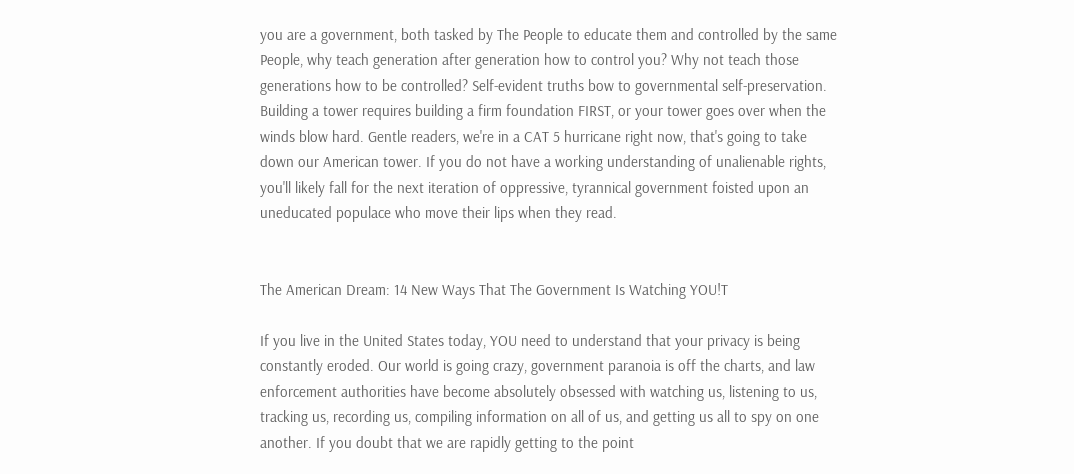you are a government, both tasked by The People to educate them and controlled by the same People, why teach generation after generation how to control you? Why not teach those generations how to be controlled? Self-evident truths bow to governmental self-preservation. Building a tower requires building a firm foundation FIRST, or your tower goes over when the winds blow hard. Gentle readers, we're in a CAT 5 hurricane right now, that's going to take down our American tower. If you do not have a working understanding of unalienable rights, you'll likely fall for the next iteration of oppressive, tyrannical government foisted upon an uneducated populace who move their lips when they read.


The American Dream: 14 New Ways That The Government Is Watching YOU!T

If you live in the United States today, YOU need to understand that your privacy is being constantly eroded. Our world is going crazy, government paranoia is off the charts, and law enforcement authorities have become absolutely obsessed with watching us, listening to us, tracking us, recording us, compiling information on all of us, and getting us all to spy on one another. If you doubt that we are rapidly getting to the point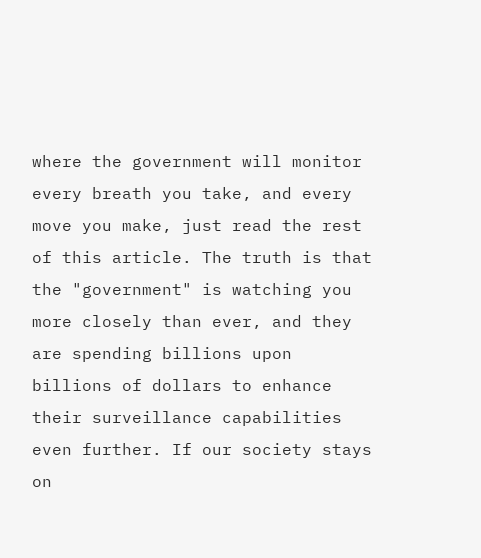where the government will monitor every breath you take, and every move you make, just read the rest of this article. The truth is that the "government" is watching you more closely than ever, and they are spending billions upon billions of dollars to enhance their surveillance capabilities even further. If our society stays on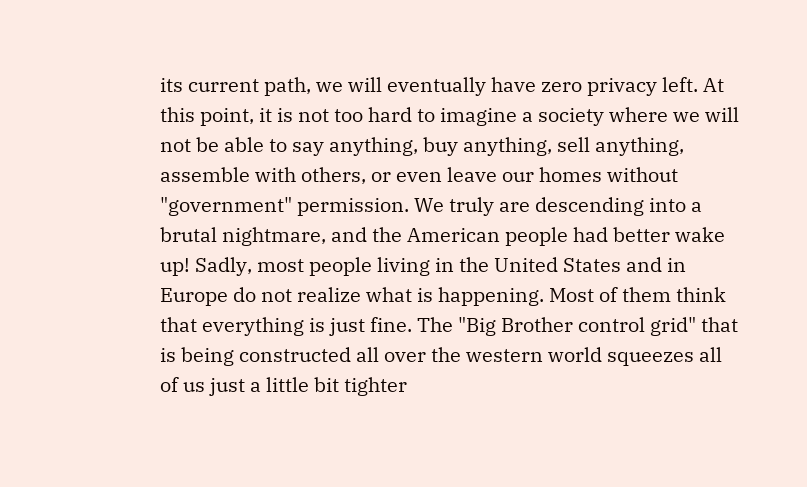its current path, we will eventually have zero privacy left. At this point, it is not too hard to imagine a society where we will not be able to say anything, buy anything, sell anything, assemble with others, or even leave our homes without "government" permission. We truly are descending into a brutal nightmare, and the American people had better wake up! Sadly, most people living in the United States and in Europe do not realize what is happening. Most of them think that everything is just fine. The "Big Brother control grid" that is being constructed all over the western world squeezes all of us just a little bit tighter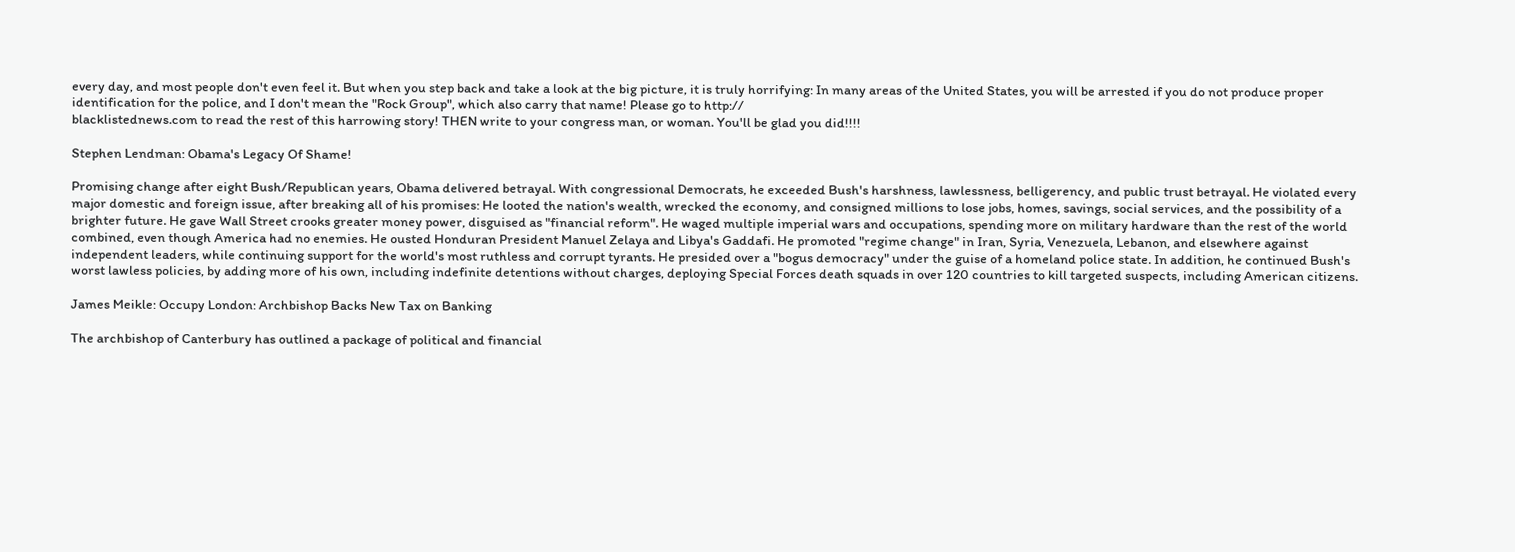every day, and most people don't even feel it. But when you step back and take a look at the big picture, it is truly horrifying: In many areas of the United States, you will be arrested if you do not produce proper identification for the police, and I don't mean the "Rock Group", which also carry that name! Please go to http://
blacklistednews.com to read the rest of this harrowing story! THEN write to your congress man, or woman. You'll be glad you did!!!!

Stephen Lendman: Obama's Legacy Of Shame!

Promising change after eight Bush/Republican years, Obama delivered betrayal. With congressional Democrats, he exceeded Bush's harshness, lawlessness, belligerency, and public trust betrayal. He violated every major domestic and foreign issue, after breaking all of his promises: He looted the nation's wealth, wrecked the economy, and consigned millions to lose jobs, homes, savings, social services, and the possibility of a brighter future. He gave Wall Street crooks greater money power, disguised as "financial reform". He waged multiple imperial wars and occupations, spending more on military hardware than the rest of the world combined, even though America had no enemies. He ousted Honduran President Manuel Zelaya and Libya's Gaddafi. He promoted "regime change" in Iran, Syria, Venezuela, Lebanon, and elsewhere against independent leaders, while continuing support for the world's most ruthless and corrupt tyrants. He presided over a "bogus democracy" under the guise of a homeland police state. In addition, he continued Bush's worst lawless policies, by adding more of his own, including indefinite detentions without charges, deploying Special Forces death squads in over 120 countries to kill targeted suspects, including American citizens.

James Meikle: Occupy London: Archbishop Backs New Tax on Banking

The archbishop of Canterbury has outlined a package of political and financial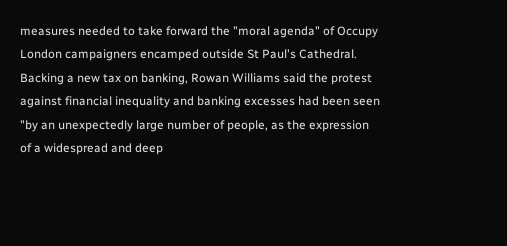measures needed to take forward the "moral agenda" of Occupy London campaigners encamped outside St Paul's Cathedral. Backing a new tax on banking, Rowan Williams said the protest against financial inequality and banking excesses had been seen "by an unexpectedly large number of people, as the expression of a widespread and deep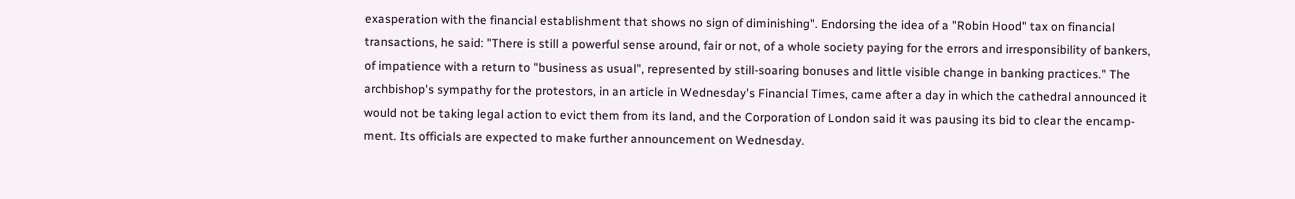exasperation with the financial establishment that shows no sign of diminishing". Endorsing the idea of a "Robin Hood" tax on financial transactions, he said: "There is still a powerful sense around, fair or not, of a whole society paying for the errors and irresponsibility of bankers, of impatience with a return to "business as usual", represented by still-soaring bonuses and little visible change in banking practices." The archbishop's sympathy for the protestors, in an article in Wednesday's Financial Times, came after a day in which the cathedral announced it would not be taking legal action to evict them from its land, and the Corporation of London said it was pausing its bid to clear the encamp- ment. Its officials are expected to make further announcement on Wednesday.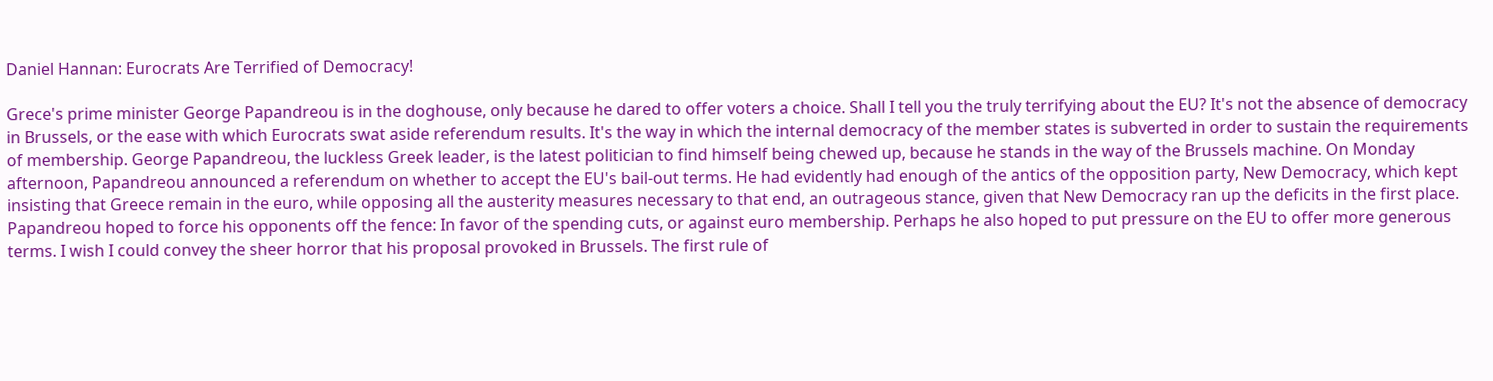Daniel Hannan: Eurocrats Are Terrified of Democracy!

Grece's prime minister George Papandreou is in the doghouse, only because he dared to offer voters a choice. Shall I tell you the truly terrifying about the EU? It's not the absence of democracy in Brussels, or the ease with which Eurocrats swat aside referendum results. It's the way in which the internal democracy of the member states is subverted in order to sustain the requirements of membership. George Papandreou, the luckless Greek leader, is the latest politician to find himself being chewed up, because he stands in the way of the Brussels machine. On Monday afternoon, Papandreou announced a referendum on whether to accept the EU's bail-out terms. He had evidently had enough of the antics of the opposition party, New Democracy, which kept insisting that Greece remain in the euro, while opposing all the austerity measures necessary to that end, an outrageous stance, given that New Democracy ran up the deficits in the first place. Papandreou hoped to force his opponents off the fence: In favor of the spending cuts, or against euro membership. Perhaps he also hoped to put pressure on the EU to offer more generous terms. I wish I could convey the sheer horror that his proposal provoked in Brussels. The first rule of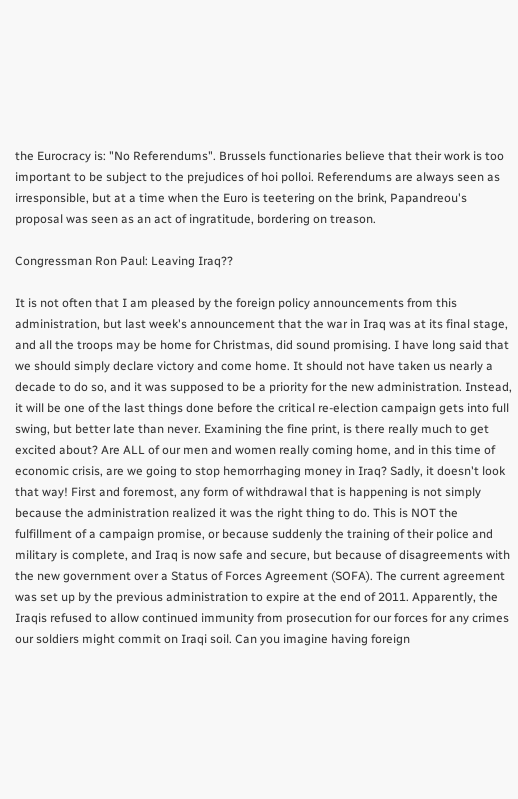the Eurocracy is: "No Referendums". Brussels functionaries believe that their work is too important to be subject to the prejudices of hoi polloi. Referendums are always seen as irresponsible, but at a time when the Euro is teetering on the brink, Papandreou's proposal was seen as an act of ingratitude, bordering on treason.

Congressman Ron Paul: Leaving Iraq??

It is not often that I am pleased by the foreign policy announcements from this administration, but last week's announcement that the war in Iraq was at its final stage, and all the troops may be home for Christmas, did sound promising. I have long said that we should simply declare victory and come home. It should not have taken us nearly a decade to do so, and it was supposed to be a priority for the new administration. Instead, it will be one of the last things done before the critical re-election campaign gets into full swing, but better late than never. Examining the fine print, is there really much to get excited about? Are ALL of our men and women really coming home, and in this time of economic crisis, are we going to stop hemorrhaging money in Iraq? Sadly, it doesn't look that way! First and foremost, any form of withdrawal that is happening is not simply because the administration realized it was the right thing to do. This is NOT the fulfillment of a campaign promise, or because suddenly the training of their police and military is complete, and Iraq is now safe and secure, but because of disagreements with the new government over a Status of Forces Agreement (SOFA). The current agreement was set up by the previous administration to expire at the end of 2011. Apparently, the Iraqis refused to allow continued immunity from prosecution for our forces for any crimes our soldiers might commit on Iraqi soil. Can you imagine having foreign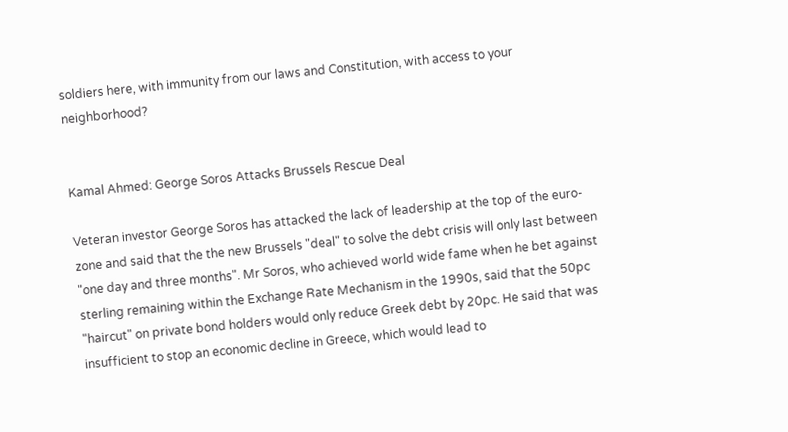soldiers here, with immunity from our laws and Constitution, with access to your neighborhood?


Kamal Ahmed: George Soros Attacks Brussels Rescue Deal

Veteran investor George Soros has attacked the lack of leadership at the top of the euro-zone and said that the the new Brussels "deal" to solve the debt crisis will only last between "one day and three months". Mr Soros, who achieved world wide fame when he bet against sterling remaining within the Exchange Rate Mechanism in the 1990s, said that the 50pc "haircut" on private bond holders would only reduce Greek debt by 20pc. He said that was insufficient to stop an economic decline in Greece, which would lead to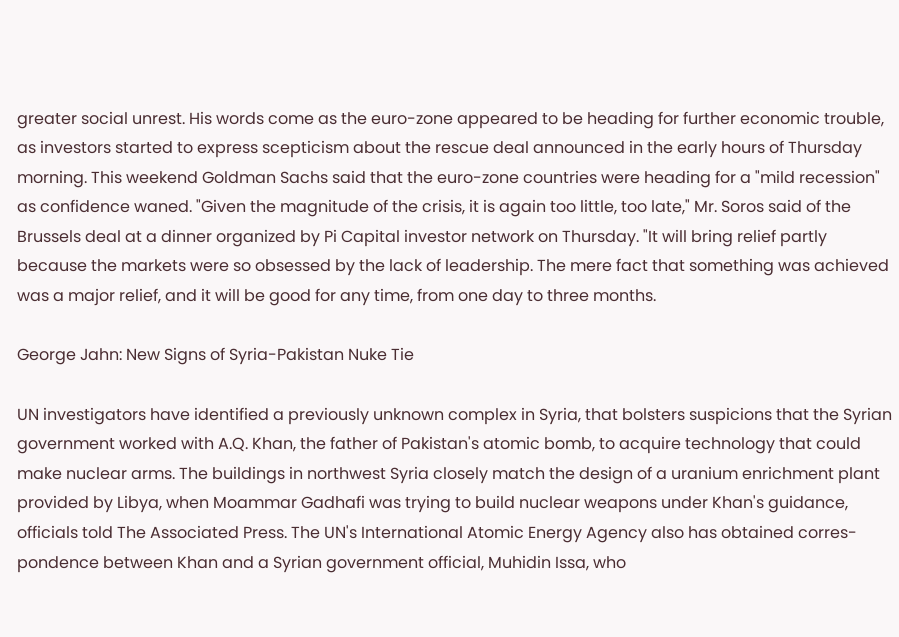greater social unrest. His words come as the euro-zone appeared to be heading for further economic trouble, as investors started to express scepticism about the rescue deal announced in the early hours of Thursday morning. This weekend Goldman Sachs said that the euro-zone countries were heading for a "mild recession" as confidence waned. "Given the magnitude of the crisis, it is again too little, too late," Mr. Soros said of the Brussels deal at a dinner organized by Pi Capital investor network on Thursday. "It will bring relief partly because the markets were so obsessed by the lack of leadership. The mere fact that something was achieved was a major relief, and it will be good for any time, from one day to three months.

George Jahn: New Signs of Syria-Pakistan Nuke Tie

UN investigators have identified a previously unknown complex in Syria, that bolsters suspicions that the Syrian government worked with A.Q. Khan, the father of Pakistan's atomic bomb, to acquire technology that could make nuclear arms. The buildings in northwest Syria closely match the design of a uranium enrichment plant provided by Libya, when Moammar Gadhafi was trying to build nuclear weapons under Khan's guidance, officials told The Associated Press. The UN's International Atomic Energy Agency also has obtained corres-pondence between Khan and a Syrian government official, Muhidin Issa, who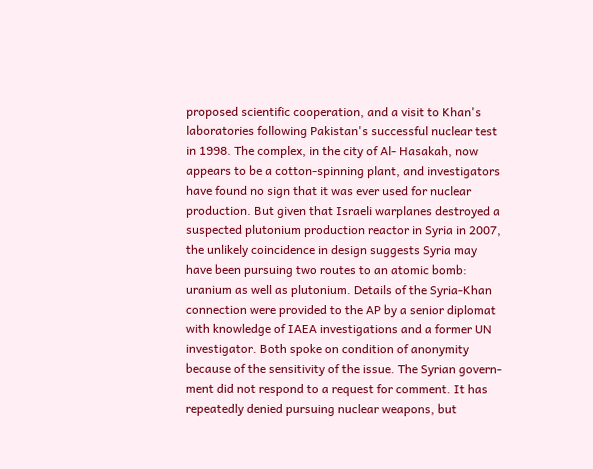proposed scientific cooperation, and a visit to Khan's laboratories following Pakistan's successful nuclear test in 1998. The complex, in the city of Al- Hasakah, now appears to be a cotton-spinning plant, and investigators have found no sign that it was ever used for nuclear production. But given that Israeli warplanes destroyed a suspected plutonium production reactor in Syria in 2007, the unlikely coincidence in design suggests Syria may have been pursuing two routes to an atomic bomb: uranium as well as plutonium. Details of the Syria-Khan connection were provided to the AP by a senior diplomat with knowledge of IAEA investigations and a former UN investigator. Both spoke on condition of anonymity because of the sensitivity of the issue. The Syrian govern- ment did not respond to a request for comment. It has repeatedly denied pursuing nuclear weapons, but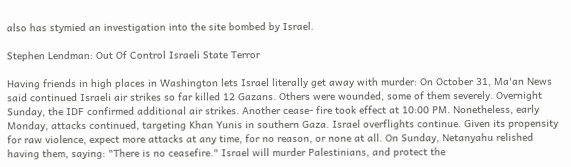also has stymied an investigation into the site bombed by Israel.

Stephen Lendman: Out Of Control Israeli State Terror

Having friends in high places in Washington lets Israel literally get away with murder: On October 31, Ma'an News said continued Israeli air strikes so far killed 12 Gazans. Others were wounded, some of them severely. Overnight Sunday, the IDF confirmed additional air strikes. Another cease- fire took effect at 10:00 PM. Nonetheless, early Monday, attacks continued, targeting Khan Yunis in southern Gaza. Israel overflights continue. Given its propensity for raw violence, expect more attacks at any time, for no reason, or none at all. On Sunday, Netanyahu relished having them, saying: "There is no ceasefire." Israel will murder Palestinians, and protect the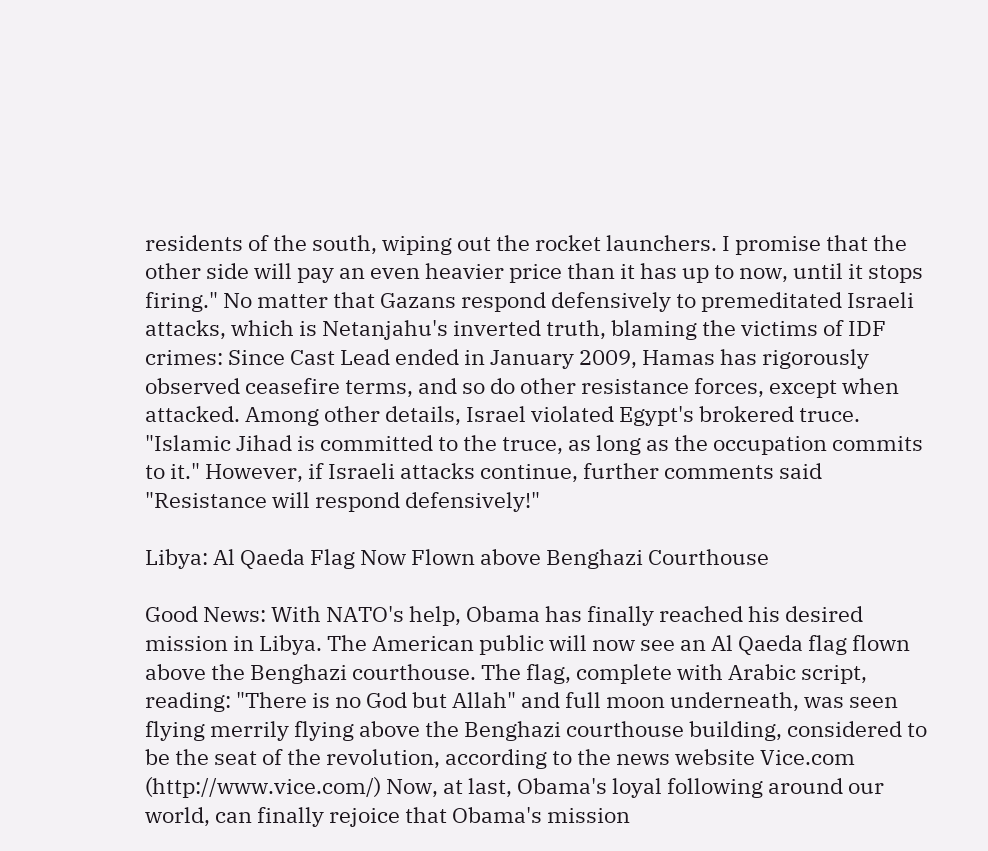residents of the south, wiping out the rocket launchers. I promise that the other side will pay an even heavier price than it has up to now, until it stops firing." No matter that Gazans respond defensively to premeditated Israeli attacks, which is Netanjahu's inverted truth, blaming the victims of IDF crimes: Since Cast Lead ended in January 2009, Hamas has rigorously observed ceasefire terms, and so do other resistance forces, except when attacked. Among other details, Israel violated Egypt's brokered truce. "Islamic Jihad is committed to the truce, as long as the occupation commits to it." However, if Israeli attacks continue, further comments said "Resistance will respond defensively!"

Libya: Al Qaeda Flag Now Flown above Benghazi Courthouse

Good News: With NATO's help, Obama has finally reached his desired mission in Libya. The American public will now see an Al Qaeda flag flown above the Benghazi courthouse. The flag, complete with Arabic script, reading: "There is no God but Allah" and full moon underneath, was seen flying merrily flying above the Benghazi courthouse building, considered to be the seat of the revolution, according to the news website Vice.com (http://www.vice.com/) Now, at last, Obama's loyal following around our world, can finally rejoice that Obama's mission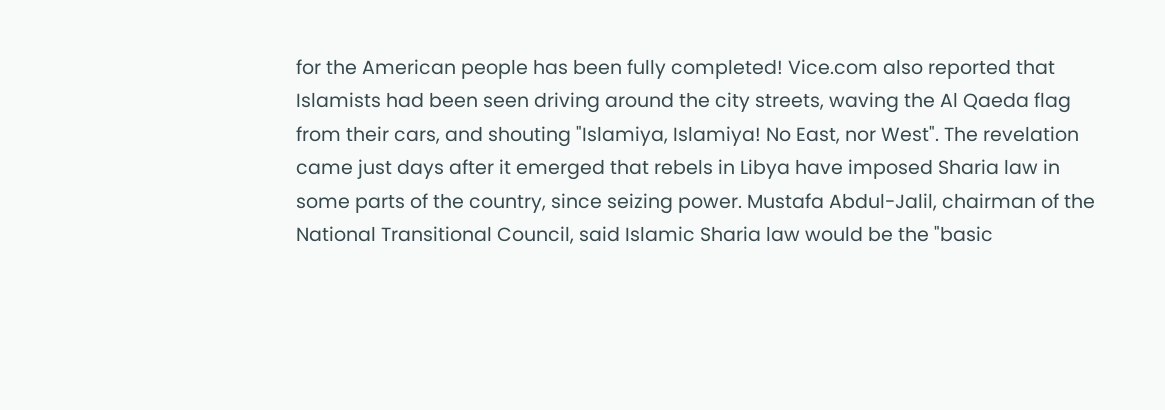for the American people has been fully completed! Vice.com also reported that Islamists had been seen driving around the city streets, waving the Al Qaeda flag from their cars, and shouting "Islamiya, Islamiya! No East, nor West". The revelation came just days after it emerged that rebels in Libya have imposed Sharia law in some parts of the country, since seizing power. Mustafa Abdul-Jalil, chairman of the National Transitional Council, said Islamic Sharia law would be the "basic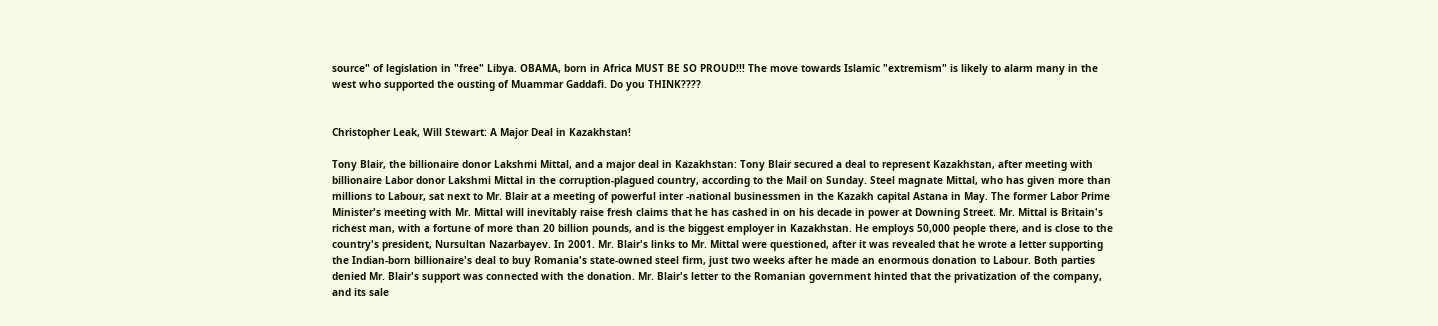source" of legislation in "free" Libya. OBAMA, born in Africa MUST BE SO PROUD!!! The move towards Islamic "extremism" is likely to alarm many in the west who supported the ousting of Muammar Gaddafi. Do you THINK????


Christopher Leak, Will Stewart: A Major Deal in Kazakhstan!

Tony Blair, the billionaire donor Lakshmi Mittal, and a major deal in Kazakhstan: Tony Blair secured a deal to represent Kazakhstan, after meeting with billionaire Labor donor Lakshmi Mittal in the corruption-plagued country, according to the Mail on Sunday. Steel magnate Mittal, who has given more than millions to Labour, sat next to Mr. Blair at a meeting of powerful inter -national businessmen in the Kazakh capital Astana in May. The former Labor Prime Minister's meeting with Mr. Mittal will inevitably raise fresh claims that he has cashed in on his decade in power at Downing Street. Mr. Mittal is Britain's richest man, with a fortune of more than 20 billion pounds, and is the biggest employer in Kazakhstan. He employs 50,000 people there, and is close to the country's president, Nursultan Nazarbayev. In 2001. Mr. Blair's links to Mr. Mittal were questioned, after it was revealed that he wrote a letter supporting the Indian-born billionaire's deal to buy Romania's state-owned steel firm, just two weeks after he made an enormous donation to Labour. Both parties denied Mr. Blair's support was connected with the donation. Mr. Blair's letter to the Romanian government hinted that the privatization of the company, and its sale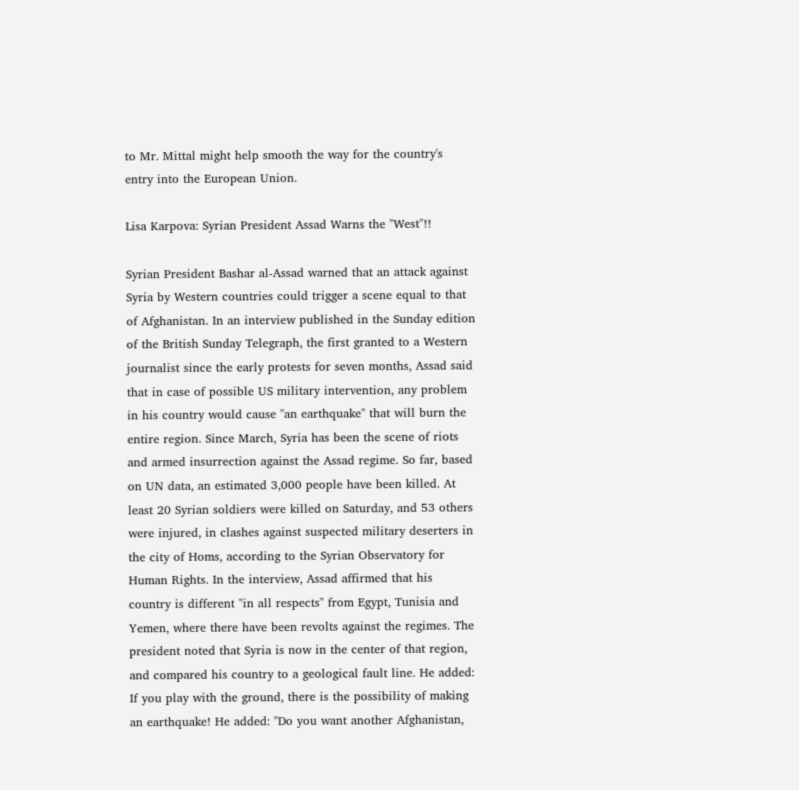to Mr. Mittal might help smooth the way for the country's entry into the European Union.

Lisa Karpova: Syrian President Assad Warns the "West"!!

Syrian President Bashar al-Assad warned that an attack against Syria by Western countries could trigger a scene equal to that of Afghanistan. In an interview published in the Sunday edition of the British Sunday Telegraph, the first granted to a Western journalist since the early protests for seven months, Assad said that in case of possible US military intervention, any problem in his country would cause "an earthquake" that will burn the entire region. Since March, Syria has been the scene of riots and armed insurrection against the Assad regime. So far, based on UN data, an estimated 3,000 people have been killed. At least 20 Syrian soldiers were killed on Saturday, and 53 others were injured, in clashes against suspected military deserters in the city of Homs, according to the Syrian Observatory for Human Rights. In the interview, Assad affirmed that his country is different "in all respects" from Egypt, Tunisia and Yemen, where there have been revolts against the regimes. The president noted that Syria is now in the center of that region, and compared his country to a geological fault line. He added: If you play with the ground, there is the possibility of making an earthquake! He added: "Do you want another Afghanistan,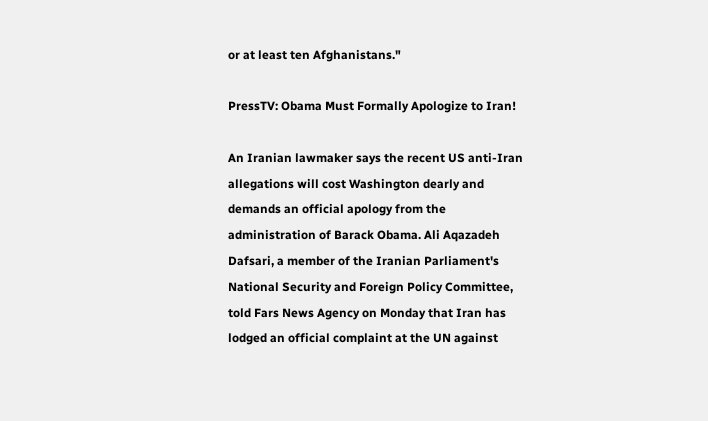or at least ten Afghanistans."

PressTV: Obama Must Formally Apologize to Iran!

An Iranian lawmaker says the recent US anti-Iran allegations will cost Washington dearly and demands an official apology from the administration of Barack Obama. Ali Aqazadeh Dafsari, a member of the Iranian Parliament's National Security and Foreign Policy Committee, told Fars News Agency on Monday that Iran has lodged an official complaint at the UN against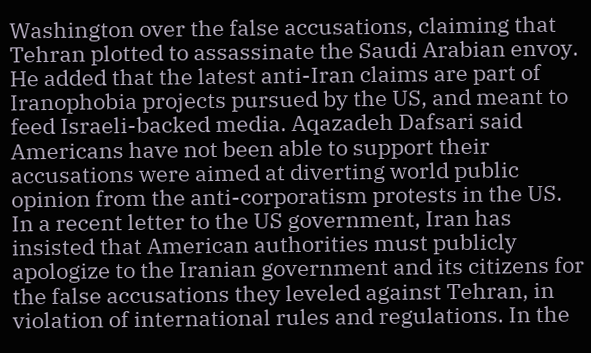Washington over the false accusations, claiming that Tehran plotted to assassinate the Saudi Arabian envoy. He added that the latest anti-Iran claims are part of Iranophobia projects pursued by the US, and meant to feed Israeli-backed media. Aqazadeh Dafsari said Americans have not been able to support their accusations were aimed at diverting world public opinion from the anti-corporatism protests in the US. In a recent letter to the US government, Iran has insisted that American authorities must publicly apologize to the Iranian government and its citizens for the false accusations they leveled against Tehran, in violation of international rules and regulations. In the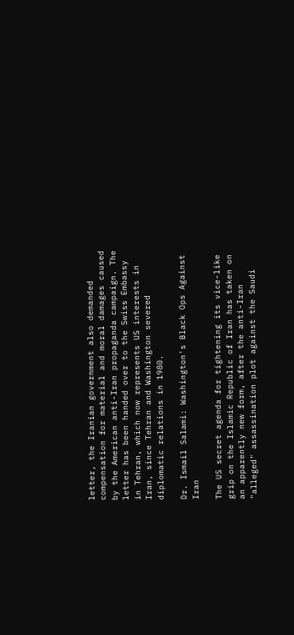letter, the Iranian government also demanded compensation for material and moral damages caused by the American anti-Iran propaganda campaign. The letter has been handed over to the Swiss Embassy in Tehran, which now represents US interests in Iran, since Tehran and Washington severed diplomatic relations in 1980.

Dr. Ismail Salami: Washington's Black Ops Against Iran

The US secret agenda for tightening its vice-like grip on the Islamic Republic of Iran has taken on an apparently new form, after the anti-Iran "alleged" assassination plot against the Saudi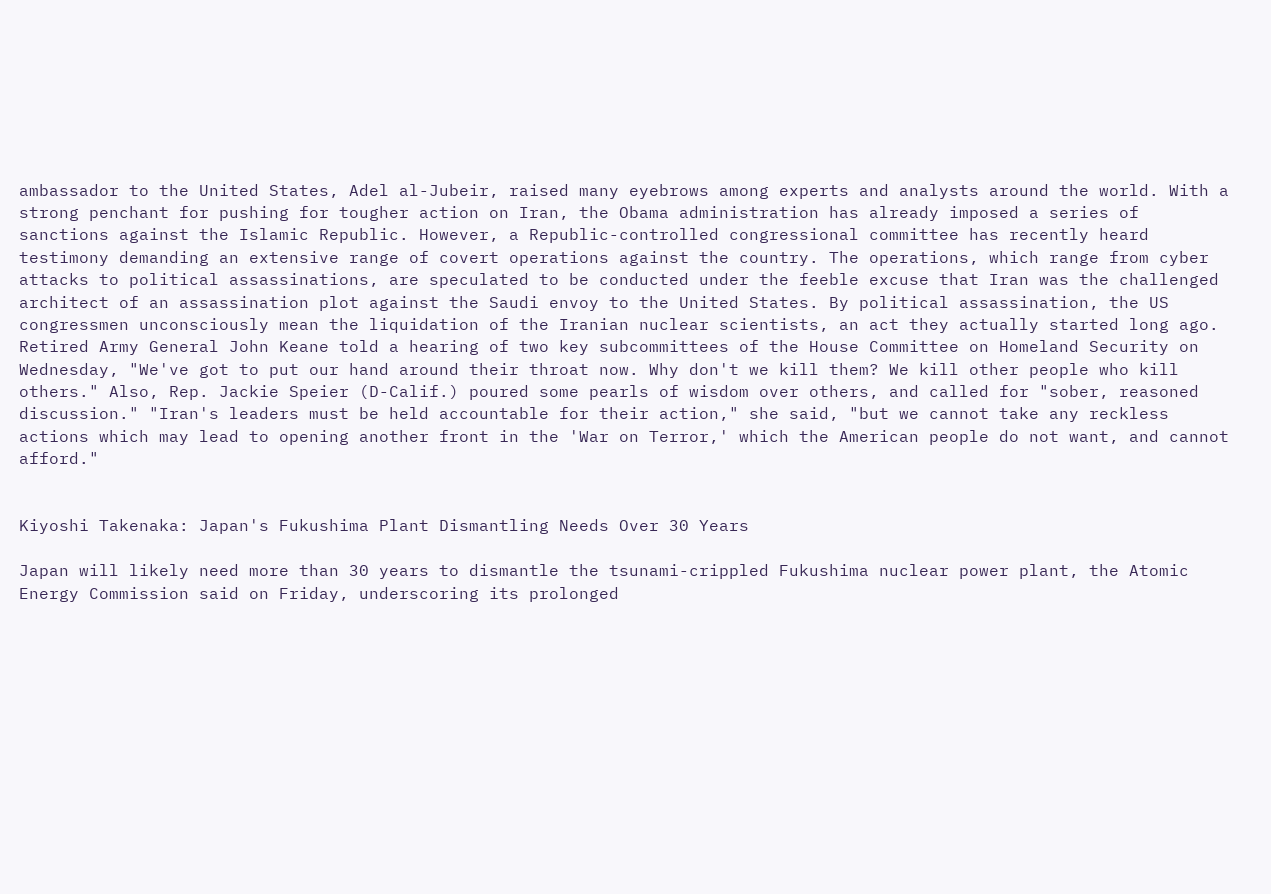ambassador to the United States, Adel al-Jubeir, raised many eyebrows among experts and analysts around the world. With a strong penchant for pushing for tougher action on Iran, the Obama administration has already imposed a series of sanctions against the Islamic Republic. However, a Republic-controlled congressional committee has recently heard testimony demanding an extensive range of covert operations against the country. The operations, which range from cyber attacks to political assassinations, are speculated to be conducted under the feeble excuse that Iran was the challenged architect of an assassination plot against the Saudi envoy to the United States. By political assassination, the US congressmen unconsciously mean the liquidation of the Iranian nuclear scientists, an act they actually started long ago. Retired Army General John Keane told a hearing of two key subcommittees of the House Committee on Homeland Security on Wednesday, "We've got to put our hand around their throat now. Why don't we kill them? We kill other people who kill others." Also, Rep. Jackie Speier (D-Calif.) poured some pearls of wisdom over others, and called for "sober, reasoned discussion." "Iran's leaders must be held accountable for their action," she said, "but we cannot take any reckless actions which may lead to opening another front in the 'War on Terror,' which the American people do not want, and cannot afford."


Kiyoshi Takenaka: Japan's Fukushima Plant Dismantling Needs Over 30 Years

Japan will likely need more than 30 years to dismantle the tsunami-crippled Fukushima nuclear power plant, the Atomic Energy Commission said on Friday, underscoring its prolonged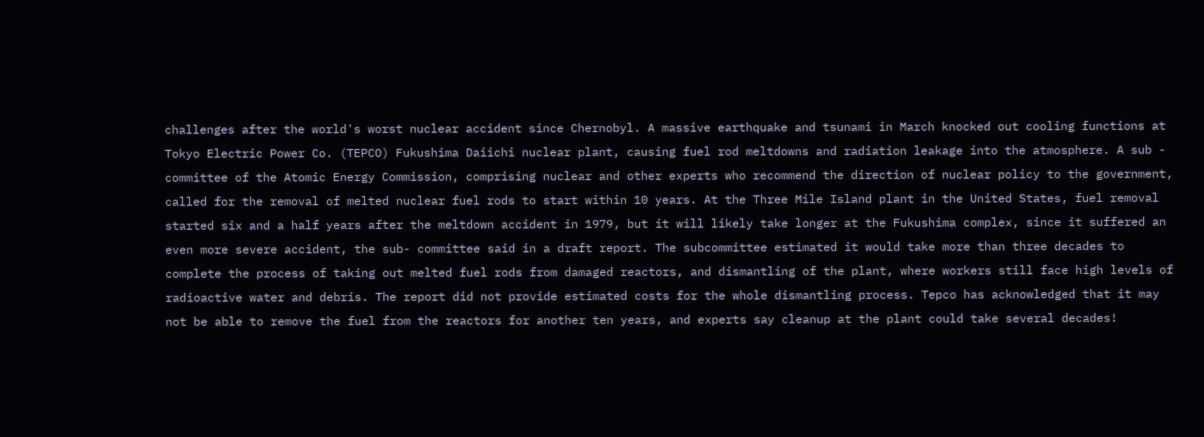challenges after the world's worst nuclear accident since Chernobyl. A massive earthquake and tsunami in March knocked out cooling functions at Tokyo Electric Power Co. (TEPCO) Fukushima Daiichi nuclear plant, causing fuel rod meltdowns and radiation leakage into the atmosphere. A sub - committee of the Atomic Energy Commission, comprising nuclear and other experts who recommend the direction of nuclear policy to the government, called for the removal of melted nuclear fuel rods to start within 10 years. At the Three Mile Island plant in the United States, fuel removal started six and a half years after the meltdown accident in 1979, but it will likely take longer at the Fukushima complex, since it suffered an even more severe accident, the sub- committee said in a draft report. The subcommittee estimated it would take more than three decades to complete the process of taking out melted fuel rods from damaged reactors, and dismantling of the plant, where workers still face high levels of radioactive water and debris. The report did not provide estimated costs for the whole dismantling process. Tepco has acknowledged that it may not be able to remove the fuel from the reactors for another ten years, and experts say cleanup at the plant could take several decades!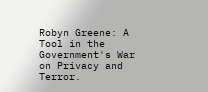Robyn Greene: A Tool in the Government's War on Privacy and Terror.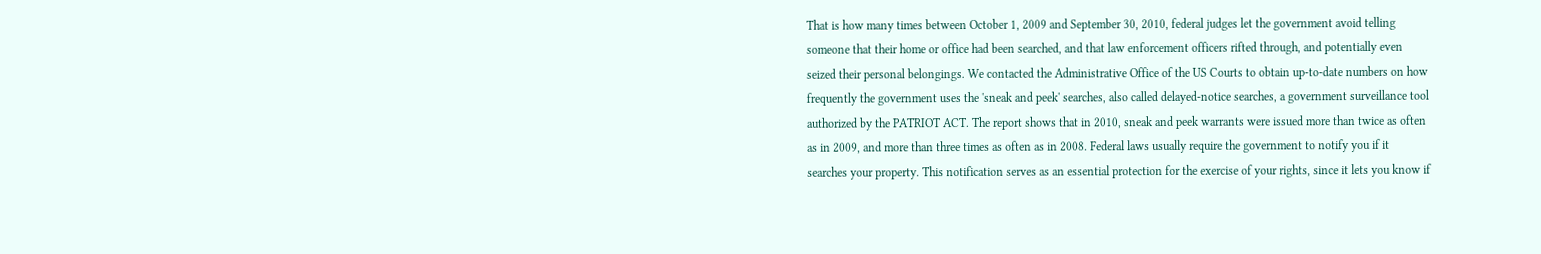That is how many times between October 1, 2009 and September 30, 2010, federal judges let the government avoid telling someone that their home or office had been searched, and that law enforcement officers rifted through, and potentially even seized their personal belongings. We contacted the Administrative Office of the US Courts to obtain up-to-date numbers on how frequently the government uses the 'sneak and peek' searches, also called delayed-notice searches, a government surveillance tool authorized by the PATRIOT ACT. The report shows that in 2010, sneak and peek warrants were issued more than twice as often as in 2009, and more than three times as often as in 2008. Federal laws usually require the government to notify you if it searches your property. This notification serves as an essential protection for the exercise of your rights, since it lets you know if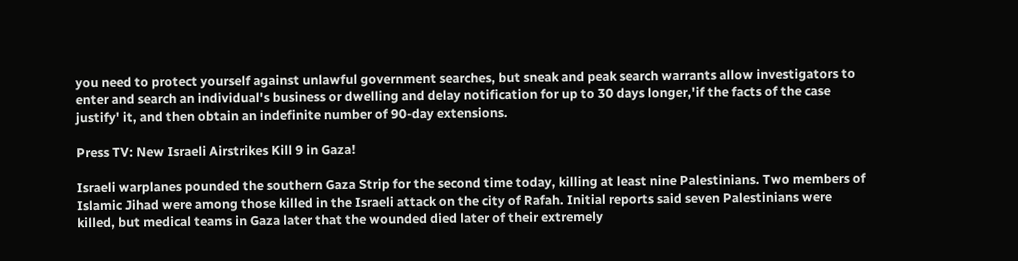you need to protect yourself against unlawful government searches, but sneak and peak search warrants allow investigators to enter and search an individual's business or dwelling and delay notification for up to 30 days longer,'if the facts of the case justify' it, and then obtain an indefinite number of 90-day extensions.

Press TV: New Israeli Airstrikes Kill 9 in Gaza!

Israeli warplanes pounded the southern Gaza Strip for the second time today, killing at least nine Palestinians. Two members of Islamic Jihad were among those killed in the Israeli attack on the city of Rafah. Initial reports said seven Palestinians were killed, but medical teams in Gaza later that the wounded died later of their extremely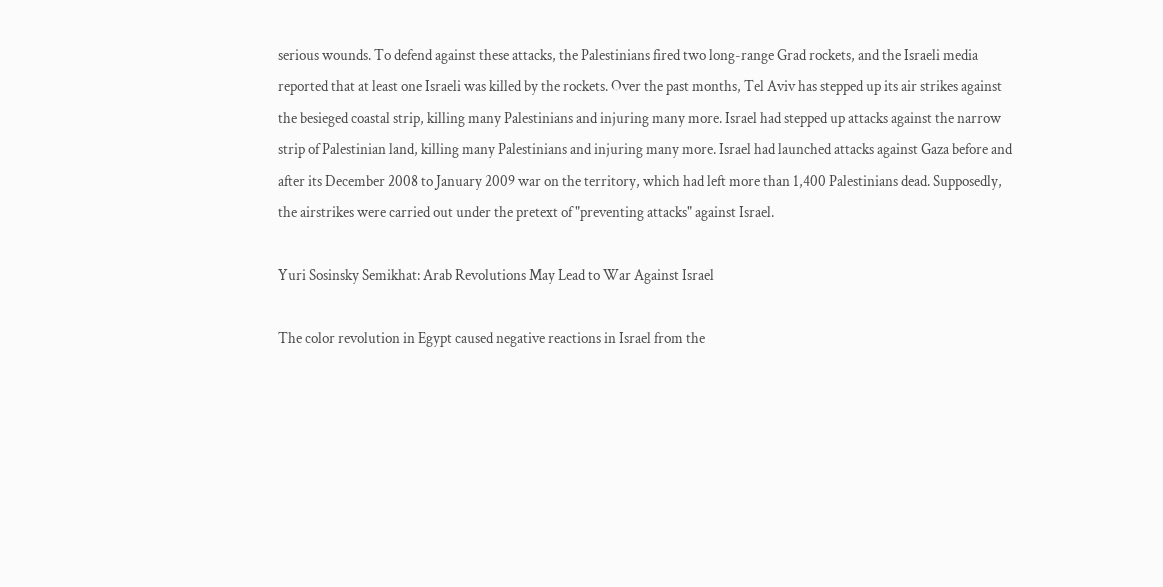serious wounds. To defend against these attacks, the Palestinians fired two long-range Grad rockets, and the Israeli media reported that at least one Israeli was killed by the rockets. Over the past months, Tel Aviv has stepped up its air strikes against the besieged coastal strip, killing many Palestinians and injuring many more. Israel had stepped up attacks against the narrow strip of Palestinian land, killing many Palestinians and injuring many more. Israel had launched attacks against Gaza before and after its December 2008 to January 2009 war on the territory, which had left more than 1,400 Palestinians dead. Supposedly, the airstrikes were carried out under the pretext of "preventing attacks" against Israel.

Yuri Sosinsky Semikhat: Arab Revolutions May Lead to War Against Israel

The color revolution in Egypt caused negative reactions in Israel from the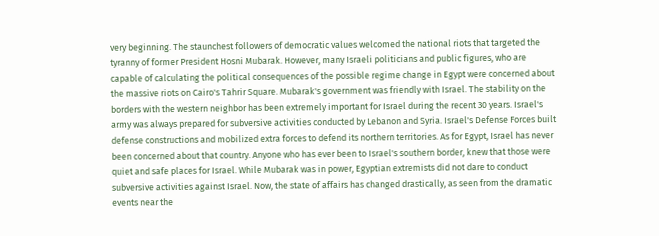very beginning. The staunchest followers of democratic values welcomed the national riots that targeted the tyranny of former President Hosni Mubarak. However, many Israeli politicians and public figures, who are capable of calculating the political consequences of the possible regime change in Egypt were concerned about the massive riots on Cairo's Tahrir Square. Mubarak's government was friendly with Israel. The stability on the borders with the western neighbor has been extremely important for Israel during the recent 30 years. Israel's army was always prepared for subversive activities conducted by Lebanon and Syria. Israel's Defense Forces built defense constructions and mobilized extra forces to defend its northern territories. As for Egypt, Israel has never been concerned about that country. Anyone who has ever been to Israel's southern border, knew that those were quiet and safe places for Israel. While Mubarak was in power, Egyptian extremists did not dare to conduct subversive activities against Israel. Now, the state of affairs has changed drastically, as seen from the dramatic events near the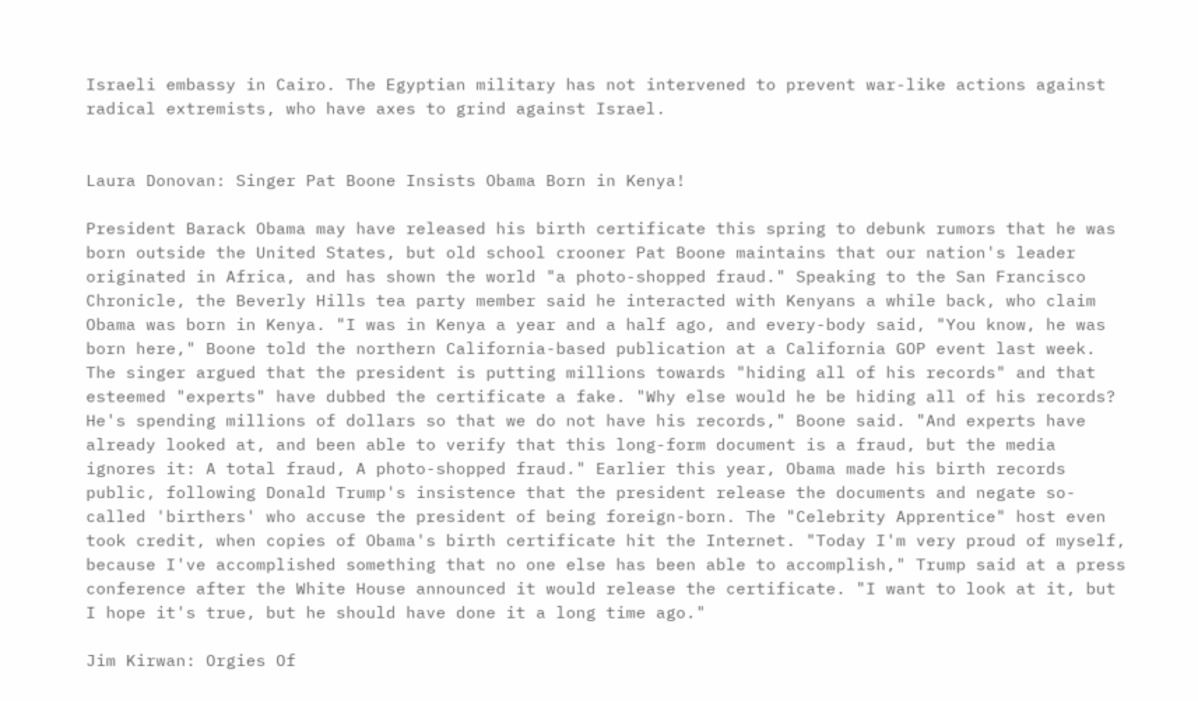Israeli embassy in Cairo. The Egyptian military has not intervened to prevent war-like actions against radical extremists, who have axes to grind against Israel.


Laura Donovan: Singer Pat Boone Insists Obama Born in Kenya!

President Barack Obama may have released his birth certificate this spring to debunk rumors that he was born outside the United States, but old school crooner Pat Boone maintains that our nation's leader originated in Africa, and has shown the world "a photo-shopped fraud." Speaking to the San Francisco Chronicle, the Beverly Hills tea party member said he interacted with Kenyans a while back, who claim Obama was born in Kenya. "I was in Kenya a year and a half ago, and every-body said, "You know, he was born here," Boone told the northern California-based publication at a California GOP event last week. The singer argued that the president is putting millions towards "hiding all of his records" and that esteemed "experts" have dubbed the certificate a fake. "Why else would he be hiding all of his records? He's spending millions of dollars so that we do not have his records," Boone said. "And experts have already looked at, and been able to verify that this long-form document is a fraud, but the media ignores it: A total fraud, A photo-shopped fraud." Earlier this year, Obama made his birth records public, following Donald Trump's insistence that the president release the documents and negate so-
called 'birthers' who accuse the president of being foreign-born. The "Celebrity Apprentice" host even took credit, when copies of Obama's birth certificate hit the Internet. "Today I'm very proud of myself, because I've accomplished something that no one else has been able to accomplish," Trump said at a press conference after the White House announced it would release the certificate. "I want to look at it, but I hope it's true, but he should have done it a long time ago."

Jim Kirwan: Orgies Of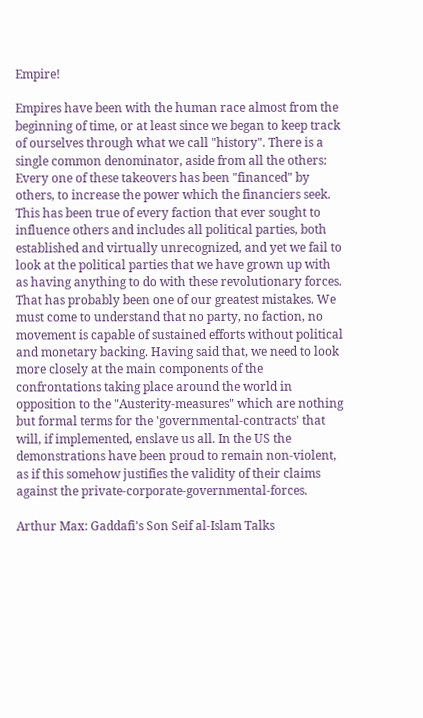Empire!

Empires have been with the human race almost from the beginning of time, or at least since we began to keep track of ourselves through what we call "history". There is a single common denominator, aside from all the others: Every one of these takeovers has been "financed" by others, to increase the power which the financiers seek. This has been true of every faction that ever sought to influence others and includes all political parties, both established and virtually unrecognized, and yet we fail to look at the political parties that we have grown up with as having anything to do with these revolutionary forces. That has probably been one of our greatest mistakes. We must come to understand that no party, no faction, no movement is capable of sustained efforts without political and monetary backing. Having said that, we need to look more closely at the main components of the confrontations taking place around the world in opposition to the "Austerity-measures" which are nothing but formal terms for the 'governmental-contracts' that will, if implemented, enslave us all. In the US the demonstrations have been proud to remain non-violent, as if this somehow justifies the validity of their claims against the private-corporate-governmental-forces.

Arthur Max: Gaddafi's Son Seif al-Islam Talks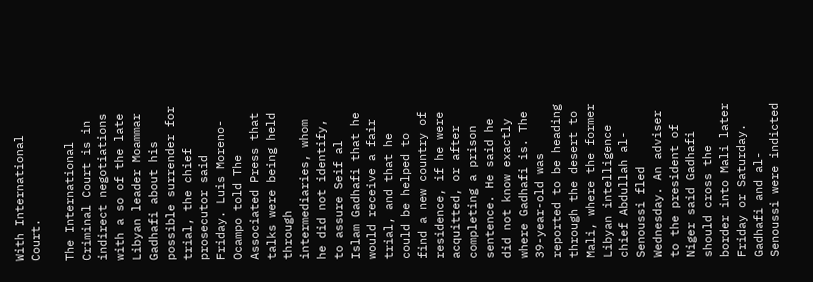With International Court.

The International Criminal Court is in indirect negotiations with a so of the late Libyan leader Moammar Gadhafi about his possible surrender for trial, the chief prosecutor said Friday. Luis Moreno-Ocampo told The Associated Press that talks were being held through intermediaries, whom he did not identify, to assure Seif al Islam Gadhafi that he would receive a fair trial, and that he could be helped to find a new country of residence, if he were acquitted, or after completing a prison sentence. He said he did not know exactly where Gadhafi is. The 39-year-old was reported to be heading through the desert to Mali, where the former Libyan intelligence chief Abdullah al-Senoussi fled Wednesday. An adviser to the president of Niger said Gadhafi should cross the border into Mali later Friday or Saturday. Gadhafi and al-Senoussi were indicted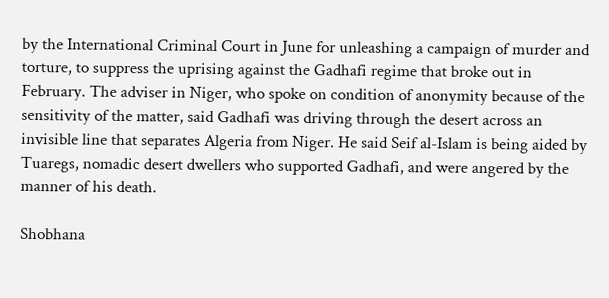by the International Criminal Court in June for unleashing a campaign of murder and torture, to suppress the uprising against the Gadhafi regime that broke out in February. The adviser in Niger, who spoke on condition of anonymity because of the sensitivity of the matter, said Gadhafi was driving through the desert across an invisible line that separates Algeria from Niger. He said Seif al-Islam is being aided by Tuaregs, nomadic desert dwellers who supported Gadhafi, and were angered by the manner of his death.

Shobhana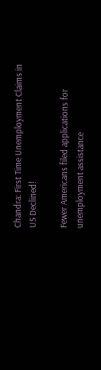Chandra: First Time Unemployment Claims in US Declined!

Fewer Americans filed applications for unemployment assistance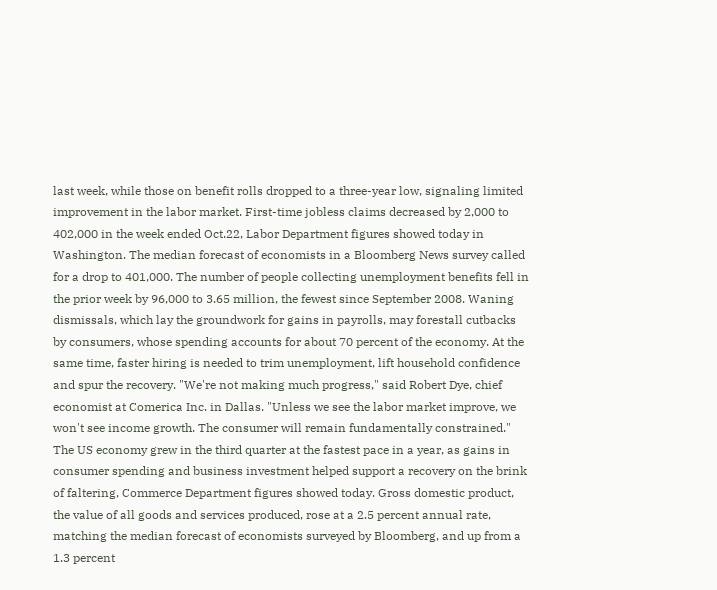last week, while those on benefit rolls dropped to a three-year low, signaling limited improvement in the labor market. First-time jobless claims decreased by 2,000 to 402,000 in the week ended Oct.22, Labor Department figures showed today in Washington. The median forecast of economists in a Bloomberg News survey called for a drop to 401,000. The number of people collecting unemployment benefits fell in the prior week by 96,000 to 3.65 million, the fewest since September 2008. Waning dismissals, which lay the groundwork for gains in payrolls, may forestall cutbacks by consumers, whose spending accounts for about 70 percent of the economy. At the same time, faster hiring is needed to trim unemployment, lift household confidence and spur the recovery. "We're not making much progress," said Robert Dye, chief economist at Comerica Inc. in Dallas. "Unless we see the labor market improve, we won't see income growth. The consumer will remain fundamentally constrained." The US economy grew in the third quarter at the fastest pace in a year, as gains in consumer spending and business investment helped support a recovery on the brink of faltering, Commerce Department figures showed today. Gross domestic product, the value of all goods and services produced, rose at a 2.5 percent annual rate, matching the median forecast of economists surveyed by Bloomberg, and up from a 1.3 percent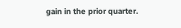gain in the prior quarter.